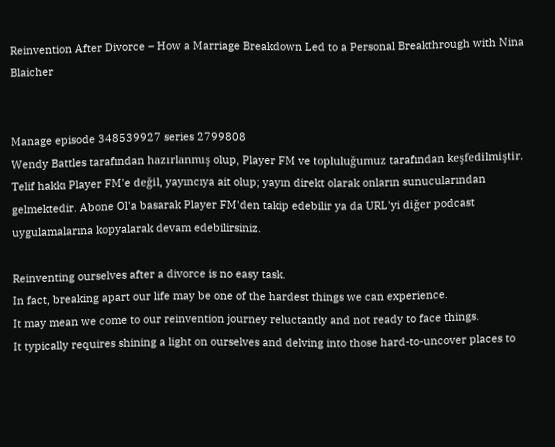Reinvention After Divorce – How a Marriage Breakdown Led to a Personal Breakthrough with Nina Blaicher


Manage episode 348539927 series 2799808
Wendy Battles tarafından hazırlanmış olup, Player FM ve topluluğumuz tarafından keşfedilmiştir. Telif hakkı Player FM'e değil, yayıncıya ait olup; yayın direkt olarak onların sunucularından gelmektedir. Abone Ol'a basarak Player FM'den takip edebilir ya da URL'yi diğer podcast uygulamalarına kopyalarak devam edebilirsiniz.

Reinventing ourselves after a divorce is no easy task.
In fact, breaking apart our life may be one of the hardest things we can experience.
It may mean we come to our reinvention journey reluctantly and not ready to face things.
It typically requires shining a light on ourselves and delving into those hard-to-uncover places to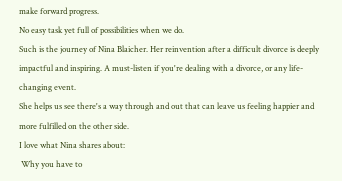make forward progress.
No easy task yet full of possibilities when we do.
Such is the journey of Nina Blaicher. Her reinvention after a difficult divorce is deeply impactful and inspiring. A must-listen if you're dealing with a divorce, or any life-changing event.
She helps us see there's a way through and out that can leave us feeling happier and more fulfilled on the other side.
I love what Nina shares about:
 Why you have to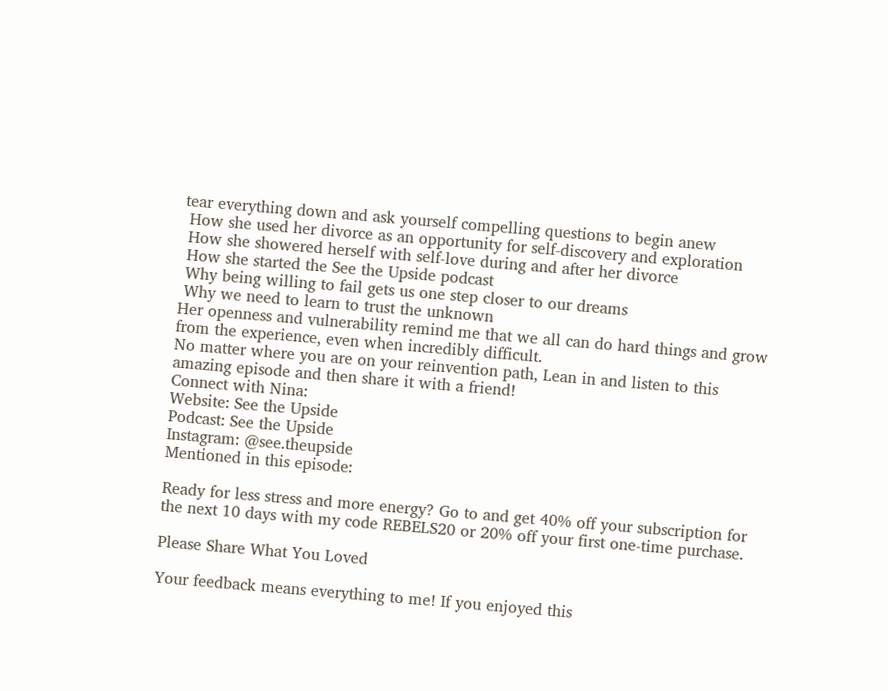tear everything down and ask yourself compelling questions to begin anew
 How she used her divorce as an opportunity for self-discovery and exploration
 How she showered herself with self-love during and after her divorce
 How she started the See the Upside podcast
 Why being willing to fail gets us one step closer to our dreams
 Why we need to learn to trust the unknown
Her openness and vulnerability remind me that we all can do hard things and grow from the experience, even when incredibly difficult.
No matter where you are on your reinvention path, Lean in and listen to this amazing episode and then share it with a friend!
Connect with Nina:
Website: See the Upside
Podcast: See the Upside
Instagram: @see.theupside
Mentioned in this episode:

Ready for less stress and more energy? Go to and get 40% off your subscription for the next 10 days with my code REBELS20 or 20% off your first one-time purchase.

Please Share What You Loved

Your feedback means everything to me! If you enjoyed this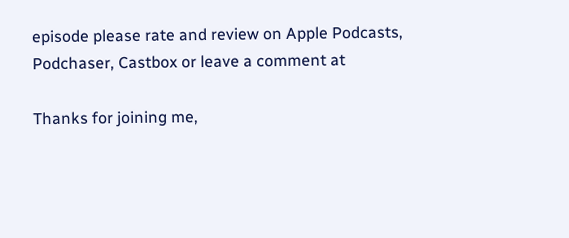episode please rate and review on Apple Podcasts, Podchaser, Castbox or leave a comment at

Thanks for joining me,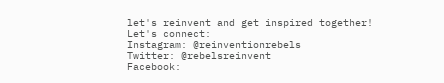let's reinvent and get inspired together!
Let's connect:
Instagram: @reinventionrebels
Twitter: @rebelsreinvent
Facebook: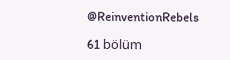@ReinventionRebels

61 bölüm